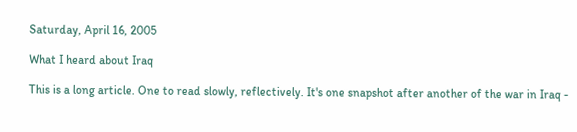Saturday, April 16, 2005

What I heard about Iraq

This is a long article. One to read slowly, reflectively. It's one snapshot after another of the war in Iraq -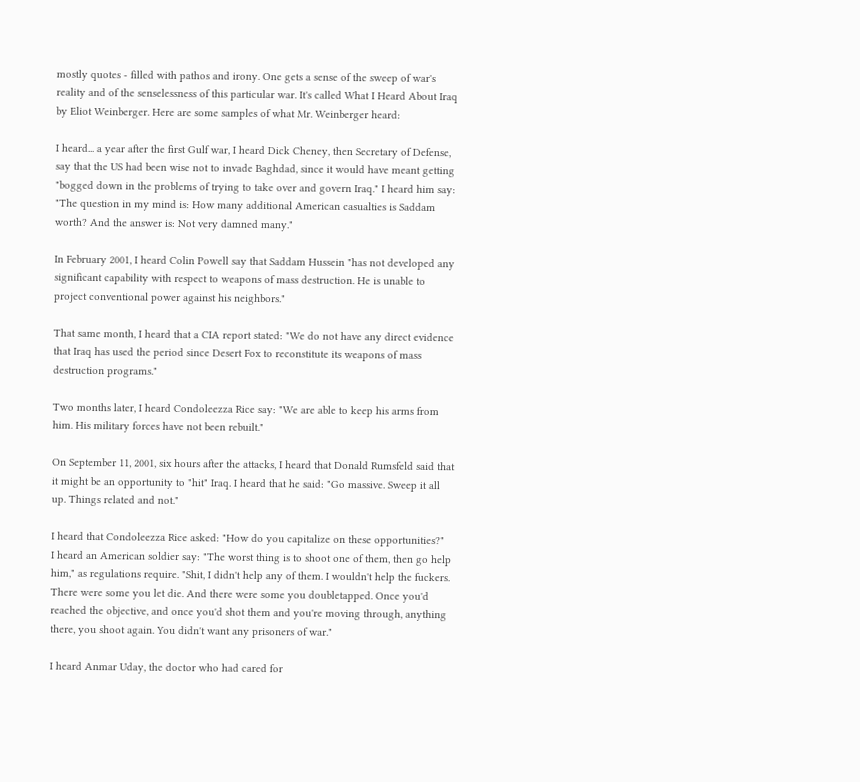mostly quotes - filled with pathos and irony. One gets a sense of the sweep of war's reality and of the senselessness of this particular war. It's called What I Heard About Iraq by Eliot Weinberger. Here are some samples of what Mr. Weinberger heard:

I heard... a year after the first Gulf war, I heard Dick Cheney, then Secretary of Defense, say that the US had been wise not to invade Baghdad, since it would have meant getting "bogged down in the problems of trying to take over and govern Iraq." I heard him say: "The question in my mind is: How many additional American casualties is Saddam worth? And the answer is: Not very damned many."

In February 2001, I heard Colin Powell say that Saddam Hussein "has not developed any significant capability with respect to weapons of mass destruction. He is unable to project conventional power against his neighbors."

That same month, I heard that a CIA report stated: "We do not have any direct evidence that Iraq has used the period since Desert Fox to reconstitute its weapons of mass destruction programs."

Two months later, I heard Condoleezza Rice say: "We are able to keep his arms from him. His military forces have not been rebuilt."

On September 11, 2001, six hours after the attacks, I heard that Donald Rumsfeld said that it might be an opportunity to "hit" Iraq. I heard that he said: "Go massive. Sweep it all up. Things related and not."

I heard that Condoleezza Rice asked: "How do you capitalize on these opportunities?"
I heard an American soldier say: "The worst thing is to shoot one of them, then go help him," as regulations require. "Shit, I didn't help any of them. I wouldn't help the fuckers. There were some you let die. And there were some you doubletapped. Once you'd reached the objective, and once you'd shot them and you're moving through, anything there, you shoot again. You didn't want any prisoners of war."

I heard Anmar Uday, the doctor who had cared for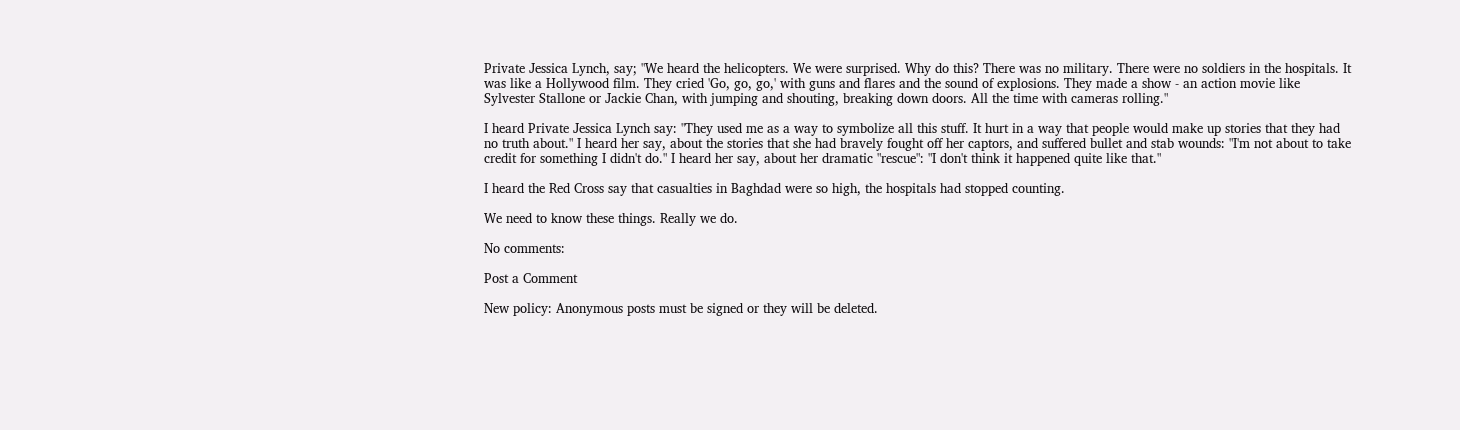Private Jessica Lynch, say; "We heard the helicopters. We were surprised. Why do this? There was no military. There were no soldiers in the hospitals. It was like a Hollywood film. They cried 'Go, go, go,' with guns and flares and the sound of explosions. They made a show - an action movie like Sylvester Stallone or Jackie Chan, with jumping and shouting, breaking down doors. All the time with cameras rolling."

I heard Private Jessica Lynch say: "They used me as a way to symbolize all this stuff. It hurt in a way that people would make up stories that they had no truth about." I heard her say, about the stories that she had bravely fought off her captors, and suffered bullet and stab wounds: "I'm not about to take credit for something I didn't do." I heard her say, about her dramatic "rescue": "I don't think it happened quite like that."

I heard the Red Cross say that casualties in Baghdad were so high, the hospitals had stopped counting.

We need to know these things. Really we do.

No comments:

Post a Comment

New policy: Anonymous posts must be signed or they will be deleted.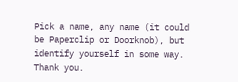Pick a name, any name (it could be Paperclip or Doorknob), but identify yourself in some way. Thank you.